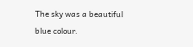The sky was a beautiful blue colour.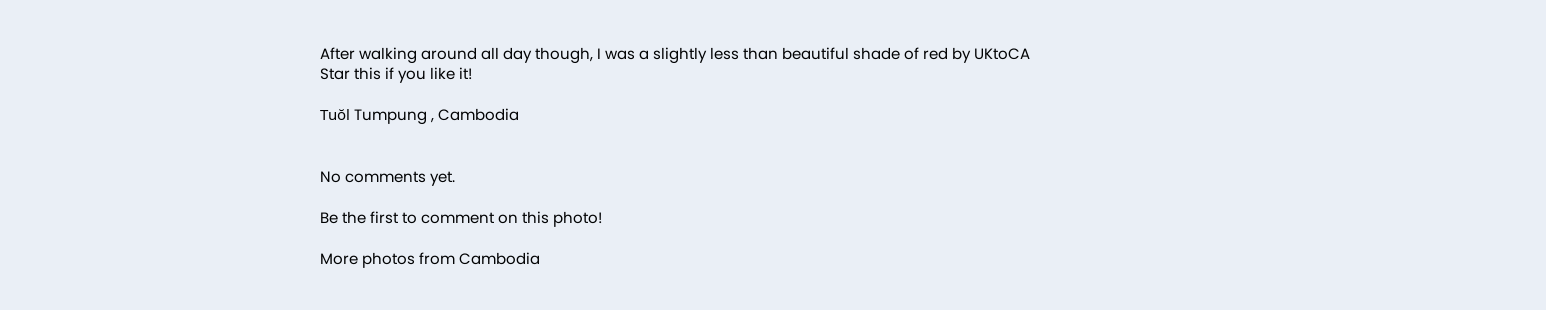After walking around all day though, I was a slightly less than beautiful shade of red by UKtoCA Star this if you like it!

Tuŏl Tumpung , Cambodia


No comments yet.

Be the first to comment on this photo!

More photos from Cambodia